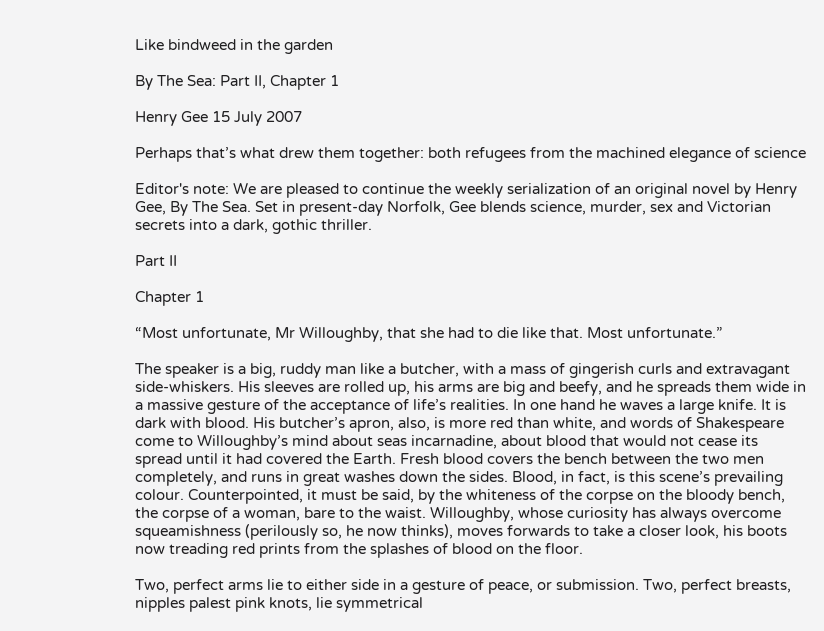Like bindweed in the garden

By The Sea: Part II, Chapter 1

Henry Gee 15 July 2007

Perhaps that’s what drew them together: both refugees from the machined elegance of science

Editor's note: We are pleased to continue the weekly serialization of an original novel by Henry Gee, By The Sea. Set in present-day Norfolk, Gee blends science, murder, sex and Victorian secrets into a dark, gothic thriller.

Part II

Chapter 1

“Most unfortunate, Mr Willoughby, that she had to die like that. Most unfortunate.”

The speaker is a big, ruddy man like a butcher, with a mass of gingerish curls and extravagant side-whiskers. His sleeves are rolled up, his arms are big and beefy, and he spreads them wide in a massive gesture of the acceptance of life’s realities. In one hand he waves a large knife. It is dark with blood. His butcher’s apron, also, is more red than white, and words of Shakespeare come to Willoughby’s mind about seas incarnadine, about blood that would not cease its spread until it had covered the Earth. Fresh blood covers the bench between the two men completely, and runs in great washes down the sides. Blood, in fact, is this scene’s prevailing colour. Counterpointed, it must be said, by the whiteness of the corpse on the bloody bench, the corpse of a woman, bare to the waist. Willoughby, whose curiosity has always overcome squeamishness (perilously so, he now thinks), moves forwards to take a closer look, his boots now treading red prints from the splashes of blood on the floor.

Two, perfect arms lie to either side in a gesture of peace, or submission. Two, perfect breasts, nipples palest pink knots, lie symmetrical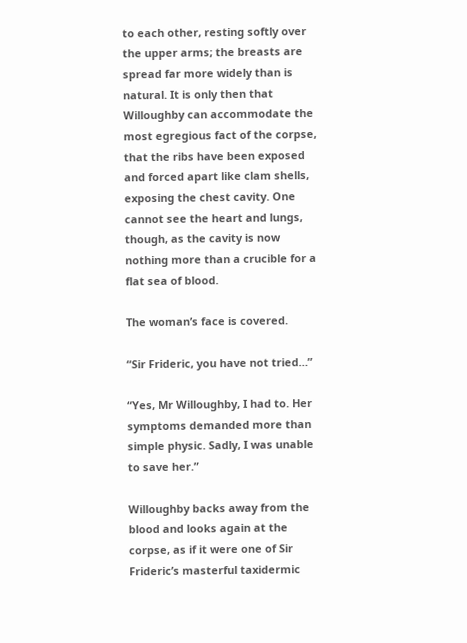to each other, resting softly over the upper arms; the breasts are spread far more widely than is natural. It is only then that Willoughby can accommodate the most egregious fact of the corpse, that the ribs have been exposed and forced apart like clam shells, exposing the chest cavity. One cannot see the heart and lungs, though, as the cavity is now nothing more than a crucible for a flat sea of blood.

The woman’s face is covered.

“Sir Frideric, you have not tried…”

“Yes, Mr Willoughby, I had to. Her symptoms demanded more than simple physic. Sadly, I was unable to save her.”

Willoughby backs away from the blood and looks again at the corpse, as if it were one of Sir Frideric’s masterful taxidermic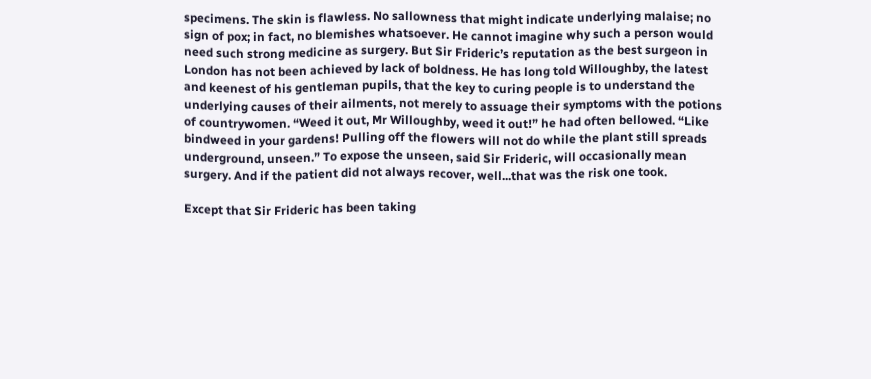specimens. The skin is flawless. No sallowness that might indicate underlying malaise; no sign of pox; in fact, no blemishes whatsoever. He cannot imagine why such a person would need such strong medicine as surgery. But Sir Frideric’s reputation as the best surgeon in London has not been achieved by lack of boldness. He has long told Willoughby, the latest and keenest of his gentleman pupils, that the key to curing people is to understand the underlying causes of their ailments, not merely to assuage their symptoms with the potions of countrywomen. “Weed it out, Mr Willoughby, weed it out!” he had often bellowed. “Like bindweed in your gardens! Pulling off the flowers will not do while the plant still spreads underground, unseen.” To expose the unseen, said Sir Frideric, will occasionally mean surgery. And if the patient did not always recover, well...that was the risk one took.

Except that Sir Frideric has been taking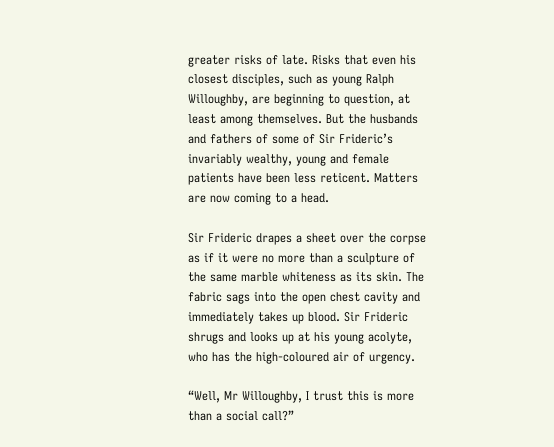greater risks of late. Risks that even his closest disciples, such as young Ralph Willoughby, are beginning to question, at least among themselves. But the husbands and fathers of some of Sir Frideric’s invariably wealthy, young and female patients have been less reticent. Matters are now coming to a head.

Sir Frideric drapes a sheet over the corpse as if it were no more than a sculpture of the same marble whiteness as its skin. The fabric sags into the open chest cavity and immediately takes up blood. Sir Frideric shrugs and looks up at his young acolyte, who has the high-coloured air of urgency.

“Well, Mr Willoughby, I trust this is more than a social call?”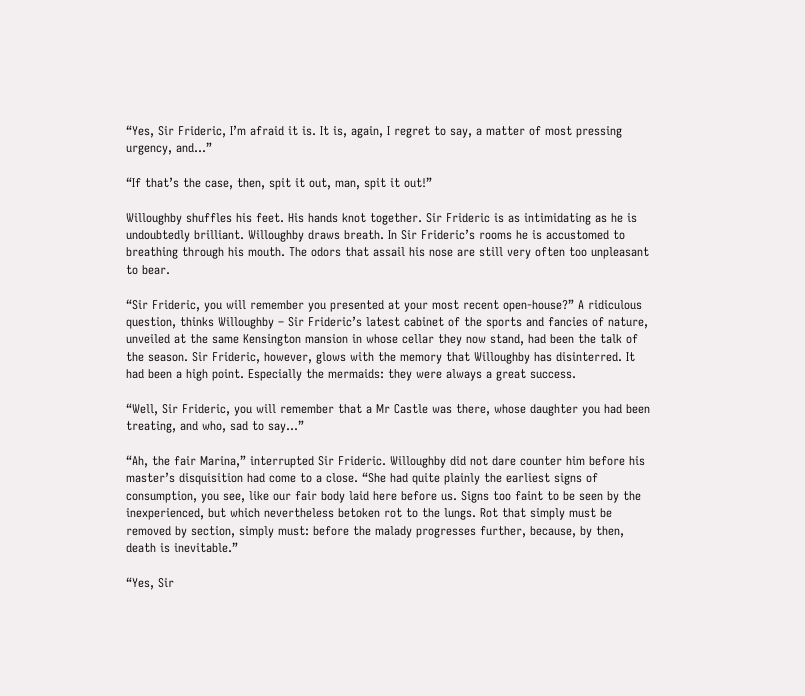“Yes, Sir Frideric, I’m afraid it is. It is, again, I regret to say, a matter of most pressing urgency, and...”

“If that’s the case, then, spit it out, man, spit it out!”

Willoughby shuffles his feet. His hands knot together. Sir Frideric is as intimidating as he is undoubtedly brilliant. Willoughby draws breath. In Sir Frideric’s rooms he is accustomed to breathing through his mouth. The odors that assail his nose are still very often too unpleasant to bear.

“Sir Frideric, you will remember you presented at your most recent open-house?” A ridiculous question, thinks Willoughby – Sir Frideric’s latest cabinet of the sports and fancies of nature, unveiled at the same Kensington mansion in whose cellar they now stand, had been the talk of the season. Sir Frideric, however, glows with the memory that Willoughby has disinterred. It had been a high point. Especially the mermaids: they were always a great success.

“Well, Sir Frideric, you will remember that a Mr Castle was there, whose daughter you had been treating, and who, sad to say...”

“Ah, the fair Marina,” interrupted Sir Frideric. Willoughby did not dare counter him before his master’s disquisition had come to a close. “She had quite plainly the earliest signs of consumption, you see, like our fair body laid here before us. Signs too faint to be seen by the inexperienced, but which nevertheless betoken rot to the lungs. Rot that simply must be removed by section, simply must: before the malady progresses further, because, by then, death is inevitable.”

“Yes, Sir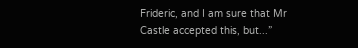Frideric, and I am sure that Mr Castle accepted this, but...”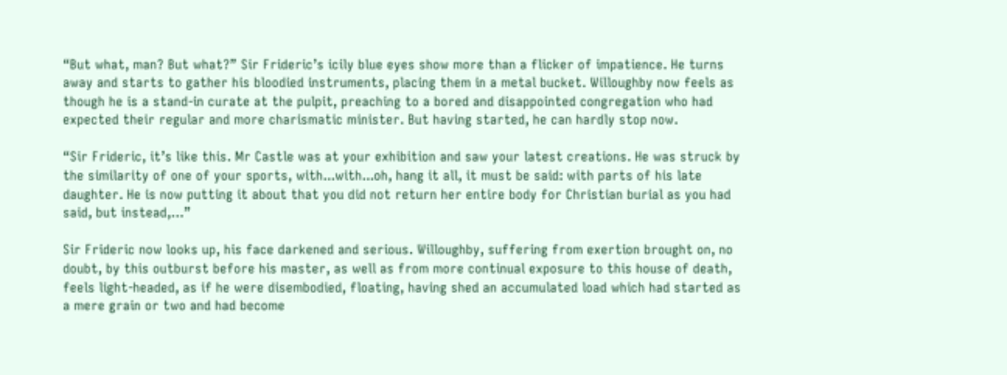“But what, man? But what?” Sir Frideric’s icily blue eyes show more than a flicker of impatience. He turns away and starts to gather his bloodied instruments, placing them in a metal bucket. Willoughby now feels as though he is a stand-in curate at the pulpit, preaching to a bored and disappointed congregation who had expected their regular and more charismatic minister. But having started, he can hardly stop now.

“Sir Frideric, it’s like this. Mr Castle was at your exhibition and saw your latest creations. He was struck by the similarity of one of your sports, with...with...oh, hang it all, it must be said: with parts of his late daughter. He is now putting it about that you did not return her entire body for Christian burial as you had said, but instead,…”

Sir Frideric now looks up, his face darkened and serious. Willoughby, suffering from exertion brought on, no doubt, by this outburst before his master, as well as from more continual exposure to this house of death, feels light-headed, as if he were disembodied, floating, having shed an accumulated load which had started as a mere grain or two and had become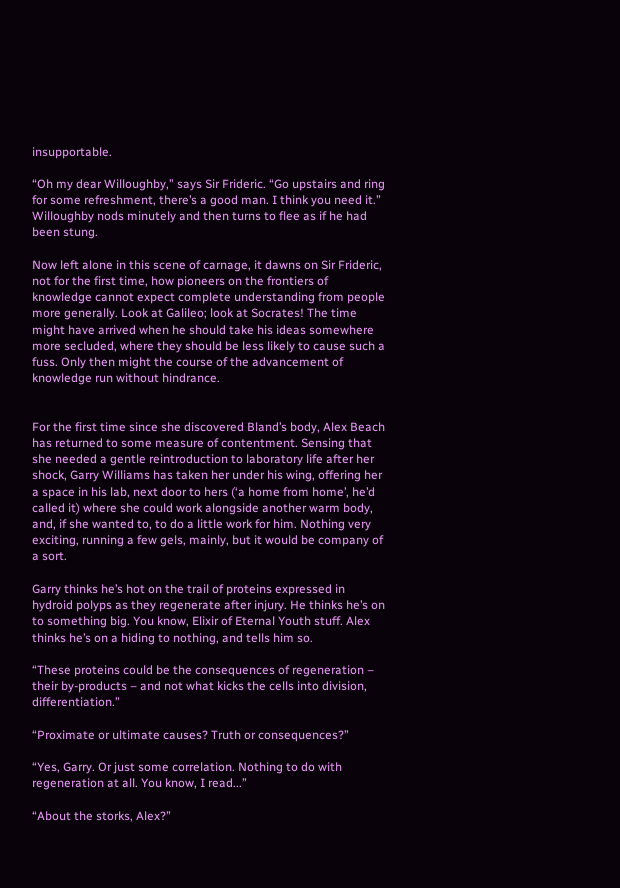insupportable.

“Oh my dear Willoughby,” says Sir Frideric. “Go upstairs and ring for some refreshment, there’s a good man. I think you need it.” Willoughby nods minutely and then turns to flee as if he had been stung.

Now left alone in this scene of carnage, it dawns on Sir Frideric, not for the first time, how pioneers on the frontiers of knowledge cannot expect complete understanding from people more generally. Look at Galileo; look at Socrates! The time might have arrived when he should take his ideas somewhere more secluded, where they should be less likely to cause such a fuss. Only then might the course of the advancement of knowledge run without hindrance.


For the first time since she discovered Bland’s body, Alex Beach has returned to some measure of contentment. Sensing that she needed a gentle reintroduction to laboratory life after her shock, Garry Williams has taken her under his wing, offering her a space in his lab, next door to hers (‘a home from home’, he’d called it) where she could work alongside another warm body, and, if she wanted to, to do a little work for him. Nothing very exciting, running a few gels, mainly, but it would be company of a sort.

Garry thinks he’s hot on the trail of proteins expressed in hydroid polyps as they regenerate after injury. He thinks he’s on to something big. You know, Elixir of Eternal Youth stuff. Alex thinks he’s on a hiding to nothing, and tells him so.

“These proteins could be the consequences of regeneration – their by-products – and not what kicks the cells into division, differentiation.”

“Proximate or ultimate causes? Truth or consequences?”

“Yes, Garry. Or just some correlation. Nothing to do with regeneration at all. You know, I read...”

“About the storks, Alex?”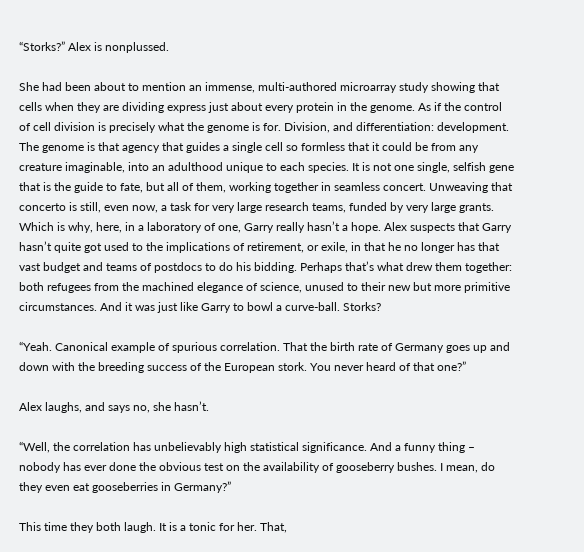“Storks?” Alex is nonplussed.

She had been about to mention an immense, multi-authored microarray study showing that cells when they are dividing express just about every protein in the genome. As if the control of cell division is precisely what the genome is for. Division, and differentiation: development. The genome is that agency that guides a single cell so formless that it could be from any creature imaginable, into an adulthood unique to each species. It is not one single, selfish gene that is the guide to fate, but all of them, working together in seamless concert. Unweaving that concerto is still, even now, a task for very large research teams, funded by very large grants. Which is why, here, in a laboratory of one, Garry really hasn’t a hope. Alex suspects that Garry hasn’t quite got used to the implications of retirement, or exile, in that he no longer has that vast budget and teams of postdocs to do his bidding. Perhaps that’s what drew them together: both refugees from the machined elegance of science, unused to their new but more primitive circumstances. And it was just like Garry to bowl a curve-ball. Storks?

“Yeah. Canonical example of spurious correlation. That the birth rate of Germany goes up and down with the breeding success of the European stork. You never heard of that one?”

Alex laughs, and says no, she hasn’t.

“Well, the correlation has unbelievably high statistical significance. And a funny thing – nobody has ever done the obvious test on the availability of gooseberry bushes. I mean, do they even eat gooseberries in Germany?”

This time they both laugh. It is a tonic for her. That,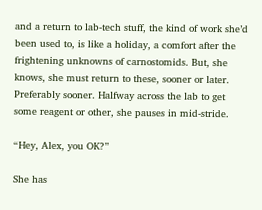and a return to lab-tech stuff, the kind of work she’d been used to, is like a holiday, a comfort after the frightening unknowns of carnostomids. But, she knows, she must return to these, sooner or later. Preferably sooner. Halfway across the lab to get some reagent or other, she pauses in mid-stride.

“Hey, Alex, you OK?”

She has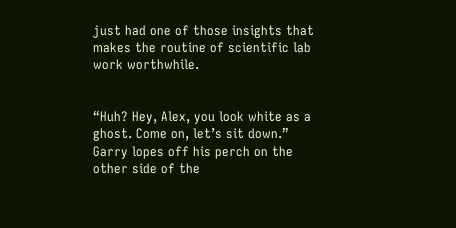just had one of those insights that makes the routine of scientific lab work worthwhile.


“Huh? Hey, Alex, you look white as a ghost. Come on, let’s sit down.” Garry lopes off his perch on the other side of the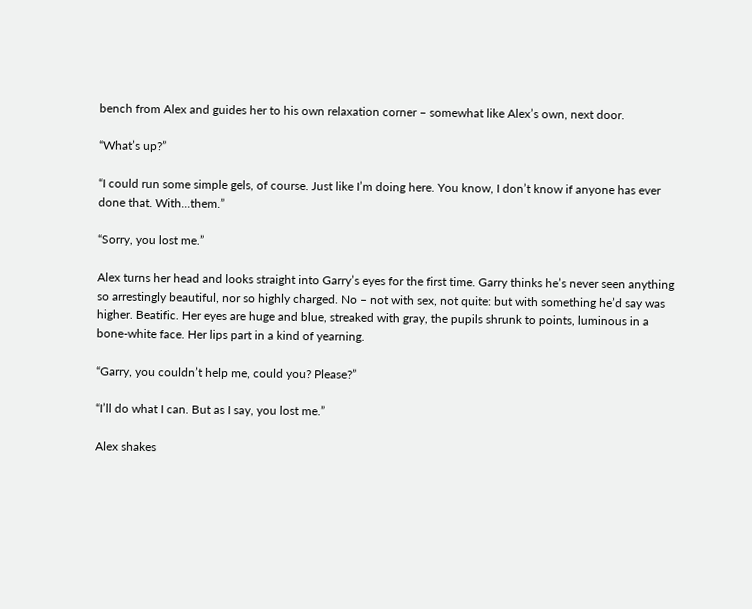bench from Alex and guides her to his own relaxation corner – somewhat like Alex’s own, next door.

“What’s up?”

“I could run some simple gels, of course. Just like I’m doing here. You know, I don’t know if anyone has ever done that. With...them.”

“Sorry, you lost me.”

Alex turns her head and looks straight into Garry’s eyes for the first time. Garry thinks he’s never seen anything so arrestingly beautiful, nor so highly charged. No – not with sex, not quite: but with something he’d say was higher. Beatific. Her eyes are huge and blue, streaked with gray, the pupils shrunk to points, luminous in a bone-white face. Her lips part in a kind of yearning.

“Garry, you couldn’t help me, could you? Please?”

“I’ll do what I can. But as I say, you lost me.”

Alex shakes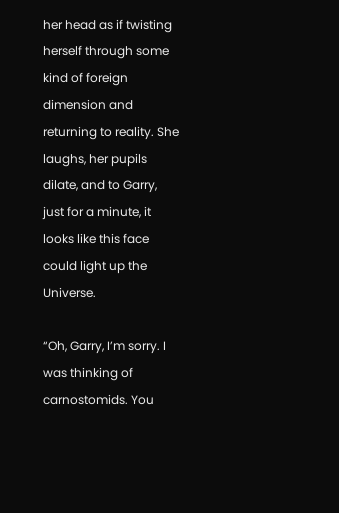her head as if twisting herself through some kind of foreign dimension and returning to reality. She laughs, her pupils dilate, and to Garry, just for a minute, it looks like this face could light up the Universe.

“Oh, Garry, I’m sorry. I was thinking of carnostomids. You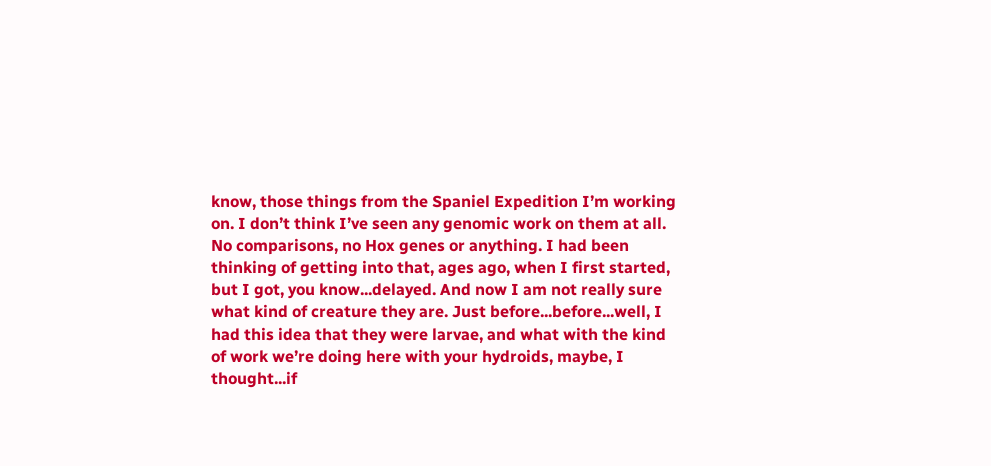know, those things from the Spaniel Expedition I’m working on. I don’t think I’ve seen any genomic work on them at all. No comparisons, no Hox genes or anything. I had been thinking of getting into that, ages ago, when I first started, but I got, you know...delayed. And now I am not really sure what kind of creature they are. Just before...before...well, I had this idea that they were larvae, and what with the kind of work we’re doing here with your hydroids, maybe, I thought...if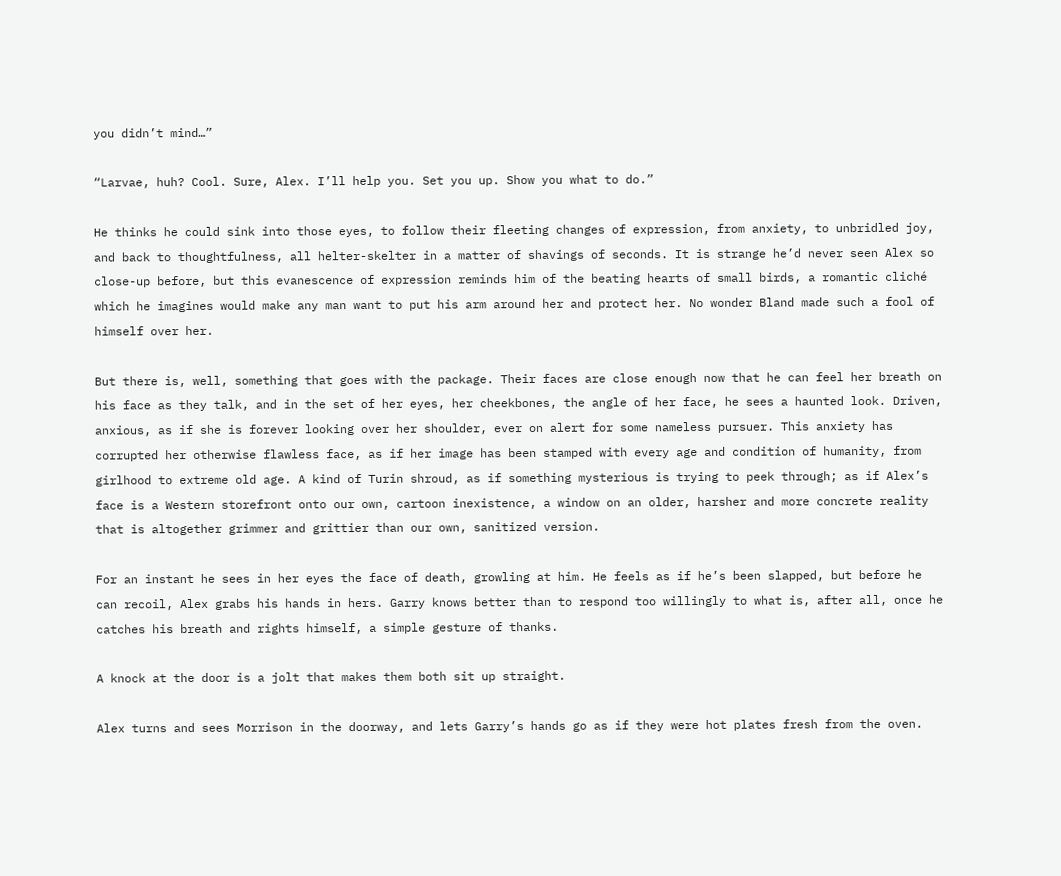you didn’t mind…”

“Larvae, huh? Cool. Sure, Alex. I’ll help you. Set you up. Show you what to do.”

He thinks he could sink into those eyes, to follow their fleeting changes of expression, from anxiety, to unbridled joy, and back to thoughtfulness, all helter-skelter in a matter of shavings of seconds. It is strange he’d never seen Alex so close-up before, but this evanescence of expression reminds him of the beating hearts of small birds, a romantic cliché which he imagines would make any man want to put his arm around her and protect her. No wonder Bland made such a fool of himself over her.

But there is, well, something that goes with the package. Their faces are close enough now that he can feel her breath on his face as they talk, and in the set of her eyes, her cheekbones, the angle of her face, he sees a haunted look. Driven, anxious, as if she is forever looking over her shoulder, ever on alert for some nameless pursuer. This anxiety has corrupted her otherwise flawless face, as if her image has been stamped with every age and condition of humanity, from girlhood to extreme old age. A kind of Turin shroud, as if something mysterious is trying to peek through; as if Alex’s face is a Western storefront onto our own, cartoon inexistence, a window on an older, harsher and more concrete reality that is altogether grimmer and grittier than our own, sanitized version.

For an instant he sees in her eyes the face of death, growling at him. He feels as if he’s been slapped, but before he can recoil, Alex grabs his hands in hers. Garry knows better than to respond too willingly to what is, after all, once he catches his breath and rights himself, a simple gesture of thanks.

A knock at the door is a jolt that makes them both sit up straight.

Alex turns and sees Morrison in the doorway, and lets Garry’s hands go as if they were hot plates fresh from the oven.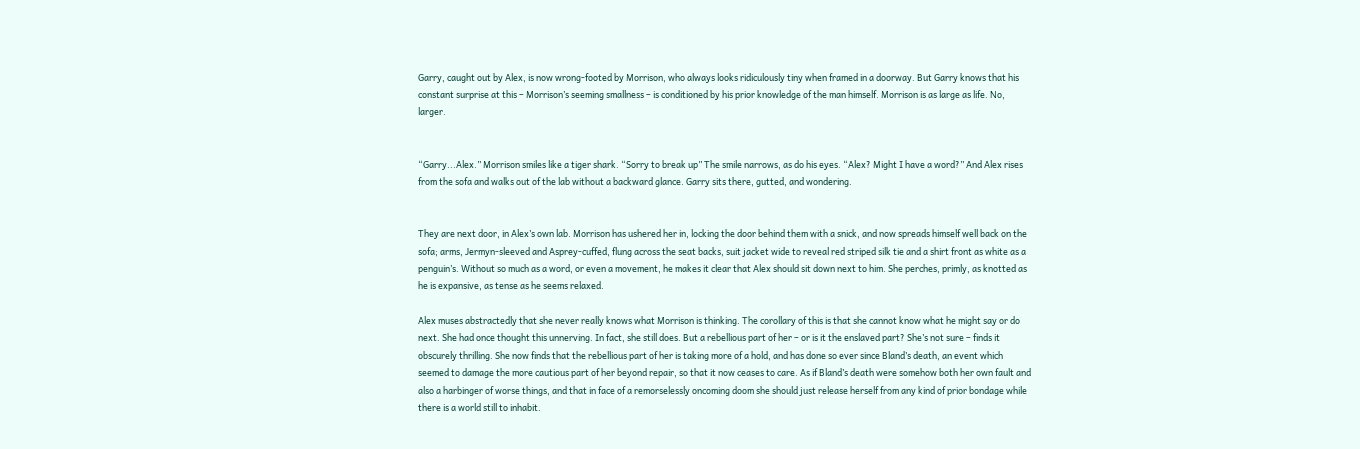Garry, caught out by Alex, is now wrong-footed by Morrison, who always looks ridiculously tiny when framed in a doorway. But Garry knows that his constant surprise at this – Morrison’s seeming smallness – is conditioned by his prior knowledge of the man himself. Morrison is as large as life. No, larger.


“Garry...Alex.” Morrison smiles like a tiger shark. “Sorry to break up” The smile narrows, as do his eyes. “Alex? Might I have a word?” And Alex rises from the sofa and walks out of the lab without a backward glance. Garry sits there, gutted, and wondering.


They are next door, in Alex’s own lab. Morrison has ushered her in, locking the door behind them with a snick, and now spreads himself well back on the sofa; arms, Jermyn-sleeved and Asprey-cuffed, flung across the seat backs, suit jacket wide to reveal red striped silk tie and a shirt front as white as a penguin’s. Without so much as a word, or even a movement, he makes it clear that Alex should sit down next to him. She perches, primly, as knotted as he is expansive, as tense as he seems relaxed.

Alex muses abstractedly that she never really knows what Morrison is thinking. The corollary of this is that she cannot know what he might say or do next. She had once thought this unnerving. In fact, she still does. But a rebellious part of her – or is it the enslaved part? She’s not sure – finds it obscurely thrilling. She now finds that the rebellious part of her is taking more of a hold, and has done so ever since Bland’s death, an event which seemed to damage the more cautious part of her beyond repair, so that it now ceases to care. As if Bland’s death were somehow both her own fault and also a harbinger of worse things, and that in face of a remorselessly oncoming doom she should just release herself from any kind of prior bondage while there is a world still to inhabit.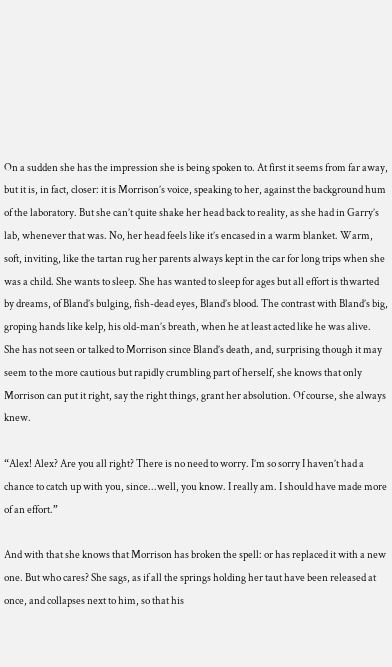On a sudden she has the impression she is being spoken to. At first it seems from far away, but it is, in fact, closer: it is Morrison’s voice, speaking to her, against the background hum of the laboratory. But she can’t quite shake her head back to reality, as she had in Garry’s lab, whenever that was. No, her head feels like it’s encased in a warm blanket. Warm, soft, inviting, like the tartan rug her parents always kept in the car for long trips when she was a child. She wants to sleep. She has wanted to sleep for ages but all effort is thwarted by dreams, of Bland’s bulging, fish-dead eyes, Bland’s blood. The contrast with Bland’s big, groping hands like kelp, his old-man’s breath, when he at least acted like he was alive. She has not seen or talked to Morrison since Bland’s death, and, surprising though it may seem to the more cautious but rapidly crumbling part of herself, she knows that only Morrison can put it right, say the right things, grant her absolution. Of course, she always knew.

“Alex! Alex? Are you all right? There is no need to worry. I’m so sorry I haven’t had a chance to catch up with you, since...well, you know. I really am. I should have made more of an effort.”

And with that she knows that Morrison has broken the spell: or has replaced it with a new one. But who cares? She sags, as if all the springs holding her taut have been released at once, and collapses next to him, so that his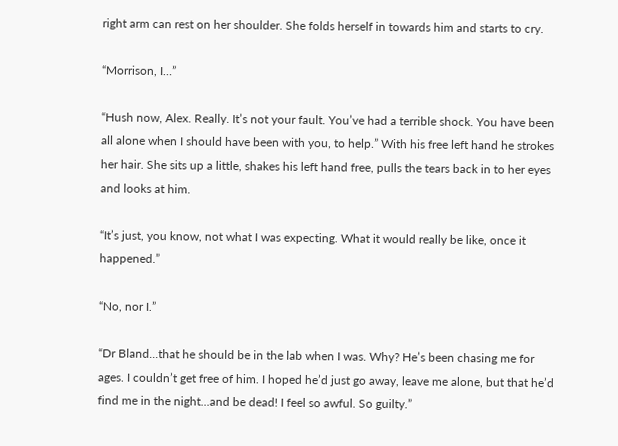right arm can rest on her shoulder. She folds herself in towards him and starts to cry.

“Morrison, I…”

“Hush now, Alex. Really. It’s not your fault. You’ve had a terrible shock. You have been all alone when I should have been with you, to help.” With his free left hand he strokes her hair. She sits up a little, shakes his left hand free, pulls the tears back in to her eyes and looks at him.

“It’s just, you know, not what I was expecting. What it would really be like, once it happened.”

“No, nor I.”

“Dr Bland...that he should be in the lab when I was. Why? He’s been chasing me for ages. I couldn’t get free of him. I hoped he’d just go away, leave me alone, but that he’d find me in the night...and be dead! I feel so awful. So guilty.”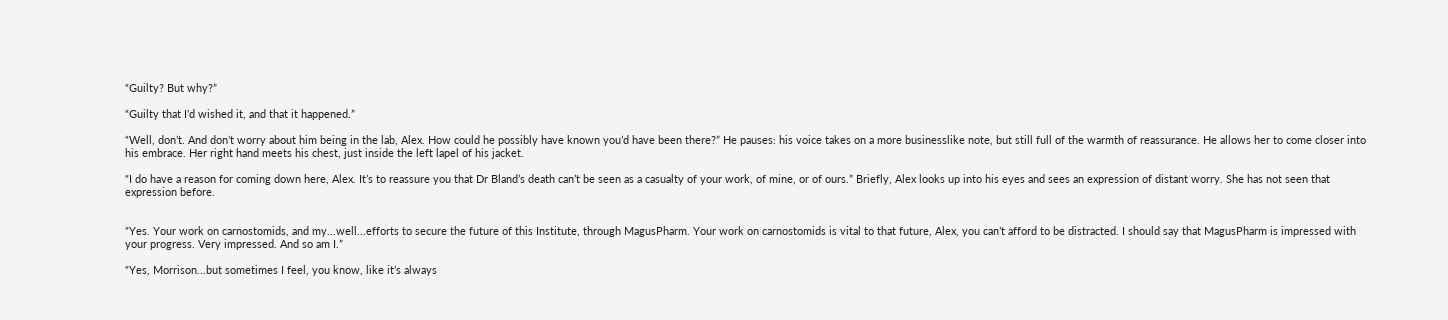“Guilty? But why?”

“Guilty that I’d wished it, and that it happened.”

“Well, don’t. And don’t worry about him being in the lab, Alex. How could he possibly have known you’d have been there?” He pauses: his voice takes on a more businesslike note, but still full of the warmth of reassurance. He allows her to come closer into his embrace. Her right hand meets his chest, just inside the left lapel of his jacket.

“I do have a reason for coming down here, Alex. It’s to reassure you that Dr Bland’s death can’t be seen as a casualty of your work, of mine, or of ours.” Briefly, Alex looks up into his eyes and sees an expression of distant worry. She has not seen that expression before.


“Yes. Your work on carnostomids, and my...well...efforts to secure the future of this Institute, through MagusPharm. Your work on carnostomids is vital to that future, Alex, you can’t afford to be distracted. I should say that MagusPharm is impressed with your progress. Very impressed. And so am I.”

“Yes, Morrison...but sometimes I feel, you know, like it’s always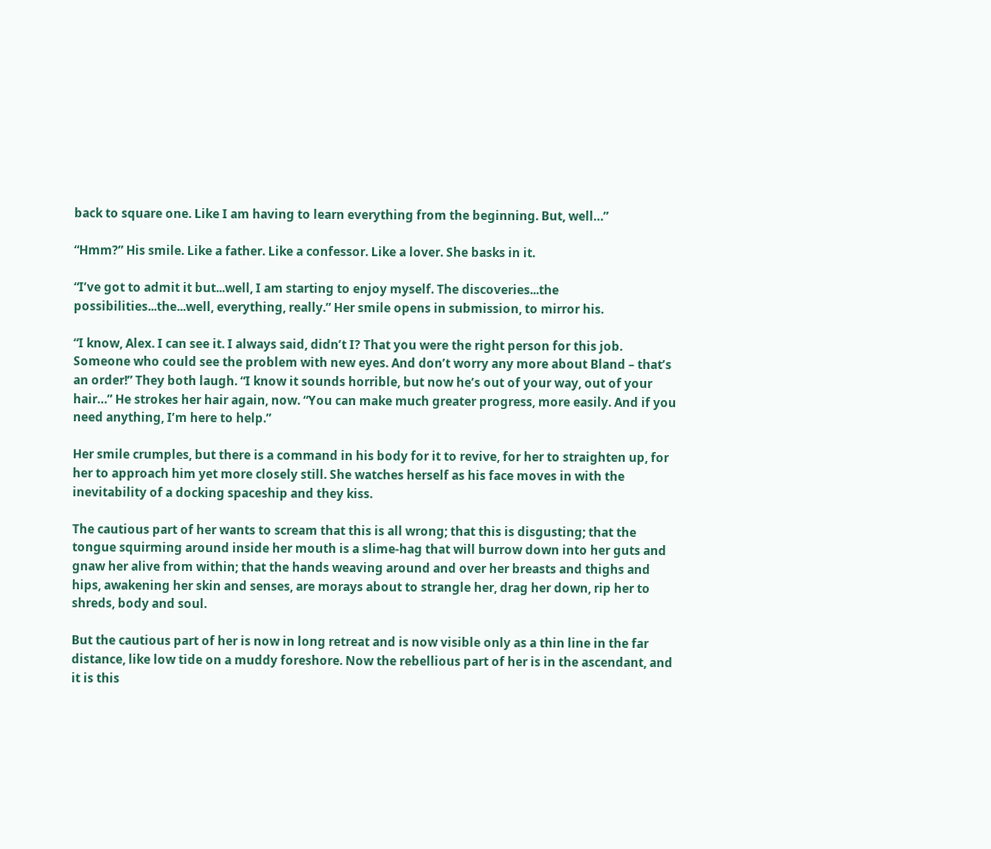back to square one. Like I am having to learn everything from the beginning. But, well…”

“Hmm?” His smile. Like a father. Like a confessor. Like a lover. She basks in it.

“I’ve got to admit it but...well, I am starting to enjoy myself. The discoveries...the possibilities...the...well, everything, really.” Her smile opens in submission, to mirror his.

“I know, Alex. I can see it. I always said, didn’t I? That you were the right person for this job. Someone who could see the problem with new eyes. And don’t worry any more about Bland – that’s an order!” They both laugh. “I know it sounds horrible, but now he’s out of your way, out of your hair…” He strokes her hair again, now. “You can make much greater progress, more easily. And if you need anything, I’m here to help.”

Her smile crumples, but there is a command in his body for it to revive, for her to straighten up, for her to approach him yet more closely still. She watches herself as his face moves in with the inevitability of a docking spaceship and they kiss.

The cautious part of her wants to scream that this is all wrong; that this is disgusting; that the tongue squirming around inside her mouth is a slime-hag that will burrow down into her guts and gnaw her alive from within; that the hands weaving around and over her breasts and thighs and hips, awakening her skin and senses, are morays about to strangle her, drag her down, rip her to shreds, body and soul.

But the cautious part of her is now in long retreat and is now visible only as a thin line in the far distance, like low tide on a muddy foreshore. Now the rebellious part of her is in the ascendant, and it is this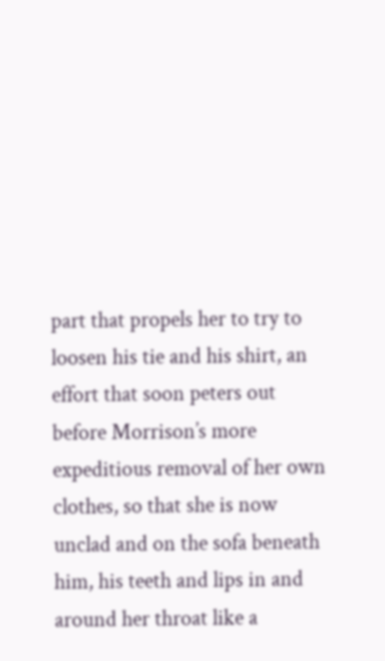part that propels her to try to loosen his tie and his shirt, an effort that soon peters out before Morrison’s more expeditious removal of her own clothes, so that she is now unclad and on the sofa beneath him, his teeth and lips in and around her throat like a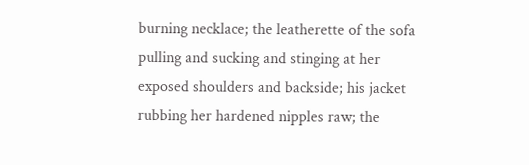burning necklace; the leatherette of the sofa pulling and sucking and stinging at her exposed shoulders and backside; his jacket rubbing her hardened nipples raw; the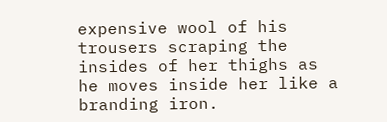expensive wool of his trousers scraping the insides of her thighs as he moves inside her like a branding iron.